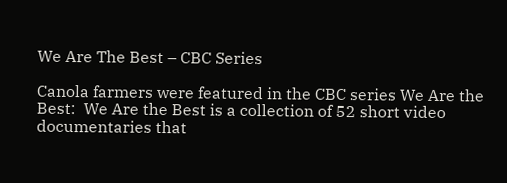We Are The Best – CBC Series

Canola farmers were featured in the CBC series We Are the Best:  We Are the Best is a collection of 52 short video documentaries that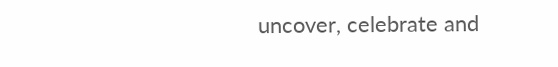uncover, celebrate and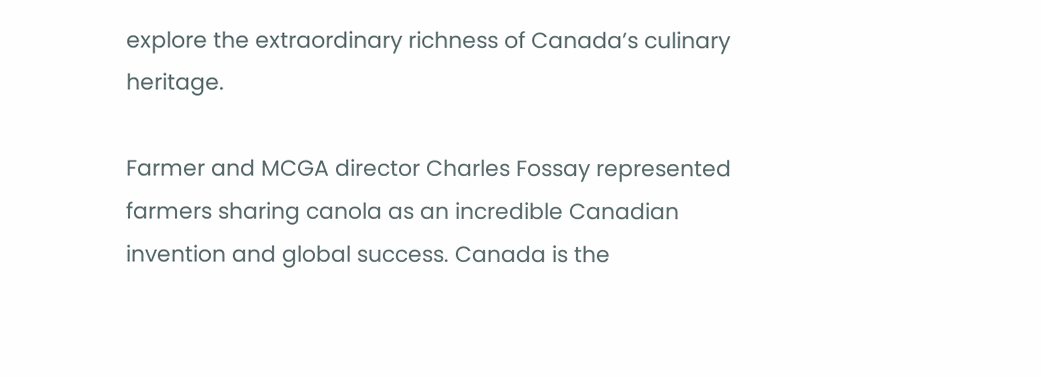explore the extraordinary richness of Canada’s culinary heritage.

Farmer and MCGA director Charles Fossay represented farmers sharing canola as an incredible Canadian invention and global success. Canada is the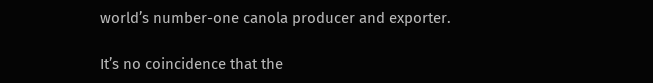world’s number-one canola producer and exporter.

It’s no coincidence that the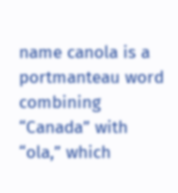name canola is a portmanteau word combining “Canada” with “ola,” which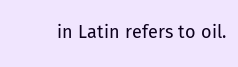in Latin refers to oil.